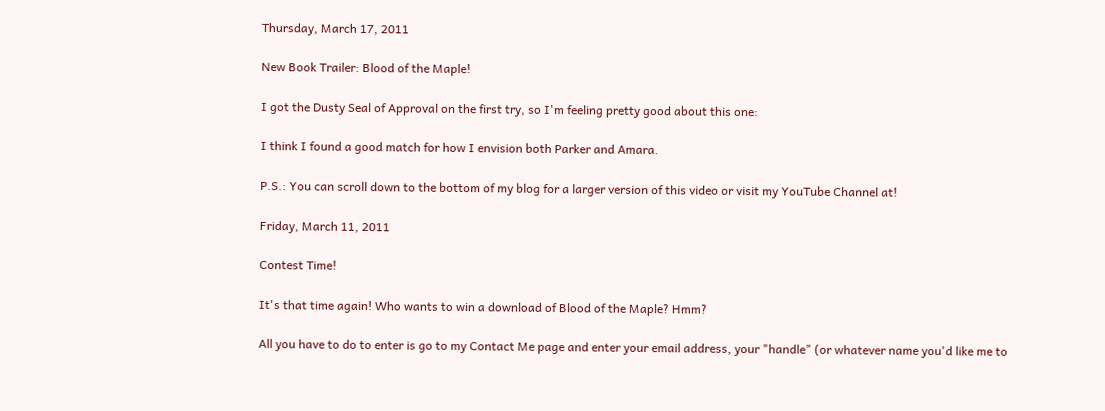Thursday, March 17, 2011

New Book Trailer: Blood of the Maple!

I got the Dusty Seal of Approval on the first try, so I'm feeling pretty good about this one:

I think I found a good match for how I envision both Parker and Amara.

P.S.: You can scroll down to the bottom of my blog for a larger version of this video or visit my YouTube Channel at!

Friday, March 11, 2011

Contest Time!

It's that time again! Who wants to win a download of Blood of the Maple? Hmm?

All you have to do to enter is go to my Contact Me page and enter your email address, your "handle" (or whatever name you'd like me to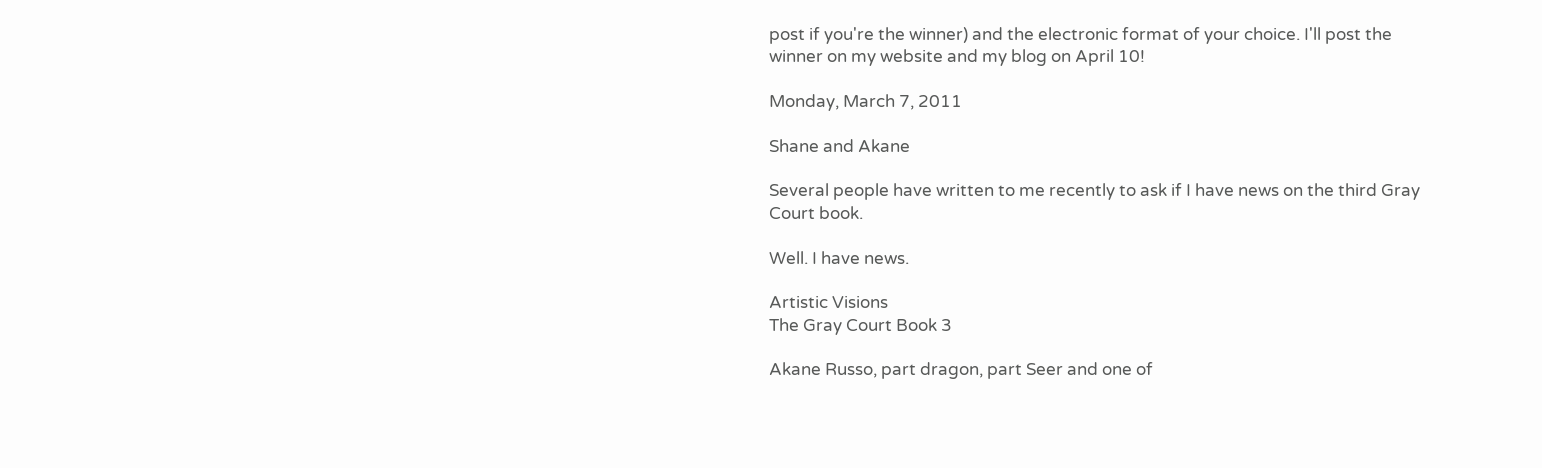post if you're the winner) and the electronic format of your choice. I'll post the winner on my website and my blog on April 10!

Monday, March 7, 2011

Shane and Akane

Several people have written to me recently to ask if I have news on the third Gray Court book.

Well. I have news.

Artistic Visions
The Gray Court Book 3

Akane Russo, part dragon, part Seer and one of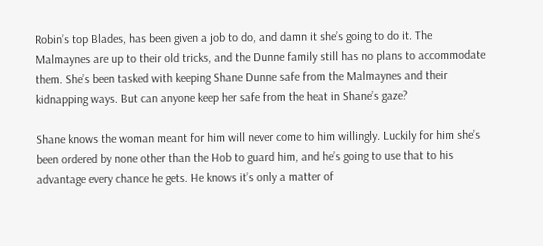Robin’s top Blades, has been given a job to do, and damn it she’s going to do it. The Malmaynes are up to their old tricks, and the Dunne family still has no plans to accommodate them. She’s been tasked with keeping Shane Dunne safe from the Malmaynes and their kidnapping ways. But can anyone keep her safe from the heat in Shane’s gaze?

Shane knows the woman meant for him will never come to him willingly. Luckily for him she’s been ordered by none other than the Hob to guard him, and he’s going to use that to his advantage every chance he gets. He knows it’s only a matter of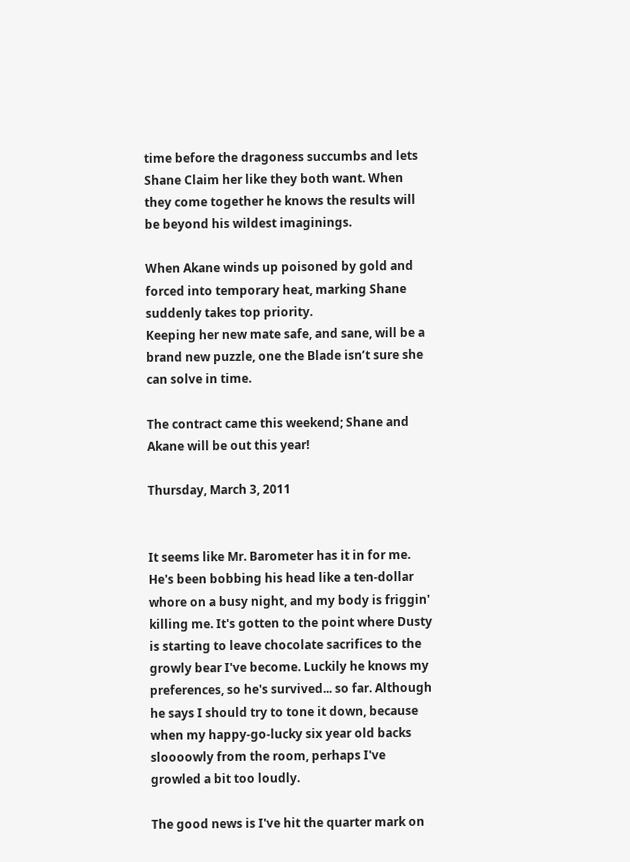time before the dragoness succumbs and lets Shane Claim her like they both want. When they come together he knows the results will be beyond his wildest imaginings.

When Akane winds up poisoned by gold and forced into temporary heat, marking Shane suddenly takes top priority.
Keeping her new mate safe, and sane, will be a brand new puzzle, one the Blade isn’t sure she can solve in time.

The contract came this weekend; Shane and Akane will be out this year!

Thursday, March 3, 2011


It seems like Mr. Barometer has it in for me. He's been bobbing his head like a ten-dollar whore on a busy night, and my body is friggin' killing me. It's gotten to the point where Dusty is starting to leave chocolate sacrifices to the growly bear I've become. Luckily he knows my preferences, so he's survived... so far. Although he says I should try to tone it down, because when my happy-go-lucky six year old backs sloooowly from the room, perhaps I've growled a bit too loudly.

The good news is I've hit the quarter mark on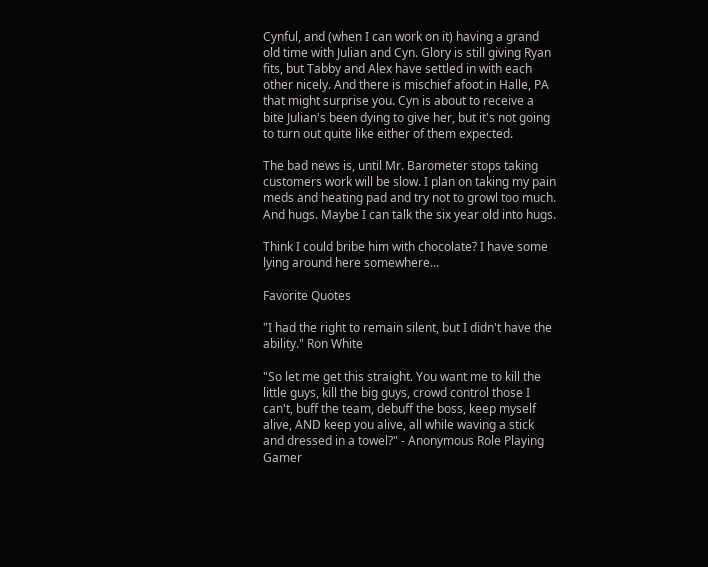Cynful, and (when I can work on it) having a grand old time with Julian and Cyn. Glory is still giving Ryan fits, but Tabby and Alex have settled in with each other nicely. And there is mischief afoot in Halle, PA that might surprise you. Cyn is about to receive a bite Julian's been dying to give her, but it's not going to turn out quite like either of them expected.

The bad news is, until Mr. Barometer stops taking customers work will be slow. I plan on taking my pain meds and heating pad and try not to growl too much. And hugs. Maybe I can talk the six year old into hugs.

Think I could bribe him with chocolate? I have some lying around here somewhere...

Favorite Quotes

"I had the right to remain silent, but I didn't have the ability." Ron White

"So let me get this straight. You want me to kill the little guys, kill the big guys, crowd control those I can't, buff the team, debuff the boss, keep myself alive, AND keep you alive, all while waving a stick and dressed in a towel?" - Anonymous Role Playing Gamer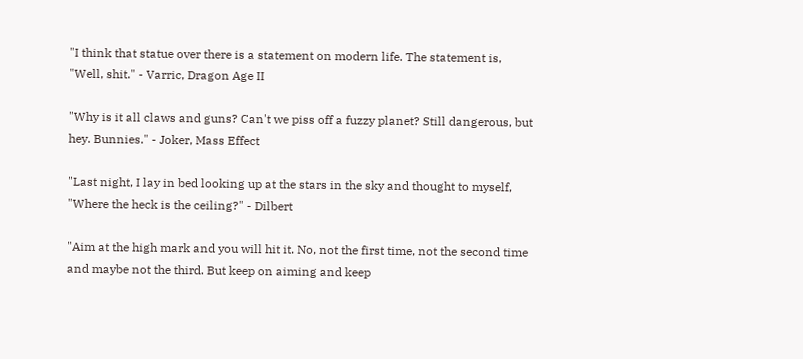"I think that statue over there is a statement on modern life. The statement is, "Well, shit." - Varric, Dragon Age II

"Why is it all claws and guns? Can't we piss off a fuzzy planet? Still dangerous, but hey. Bunnies." - Joker, Mass Effect

"Last night, I lay in bed looking up at the stars in the sky and thought to myself, "Where the heck is the ceiling?" - Dilbert

"Aim at the high mark and you will hit it. No, not the first time, not the second time and maybe not the third. But keep on aiming and keep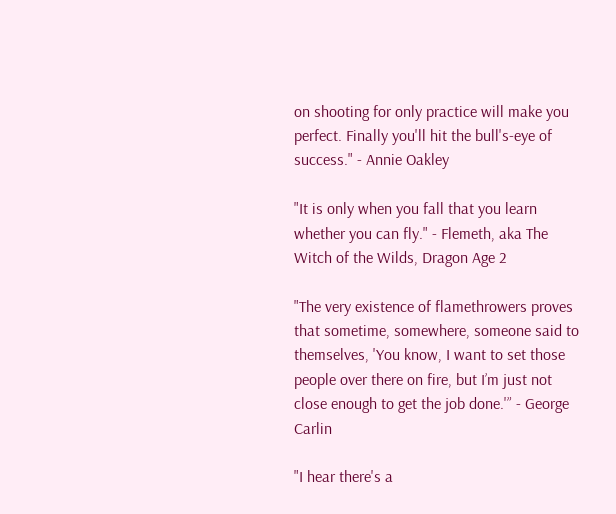on shooting for only practice will make you perfect. Finally you'll hit the bull's-eye of success." - Annie Oakley

"It is only when you fall that you learn whether you can fly." - Flemeth, aka The Witch of the Wilds, Dragon Age 2

"The very existence of flamethrowers proves that sometime, somewhere, someone said to themselves, 'You know, I want to set those people over there on fire, but I’m just not close enough to get the job done.'” - George Carlin

"I hear there's a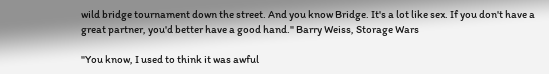wild bridge tournament down the street. And you know Bridge. It's a lot like sex. If you don't have a great partner, you'd better have a good hand." Barry Weiss, Storage Wars

"You know, I used to think it was awful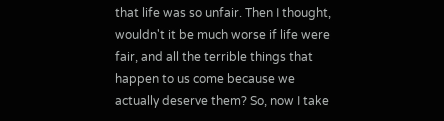that life was so unfair. Then I thought, wouldn't it be much worse if life were fair, and all the terrible things that happen to us come because we actually deserve them? So, now I take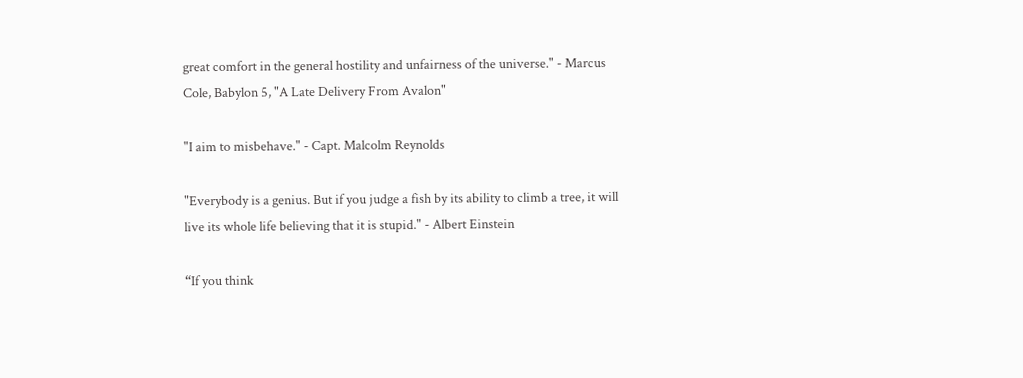great comfort in the general hostility and unfairness of the universe." - Marcus Cole, Babylon 5, "A Late Delivery From Avalon"

"I aim to misbehave." - Capt. Malcolm Reynolds

"Everybody is a genius. But if you judge a fish by its ability to climb a tree, it will live its whole life believing that it is stupid." - Albert Einstein

“If you think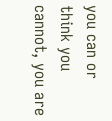you can or think you cannot, you are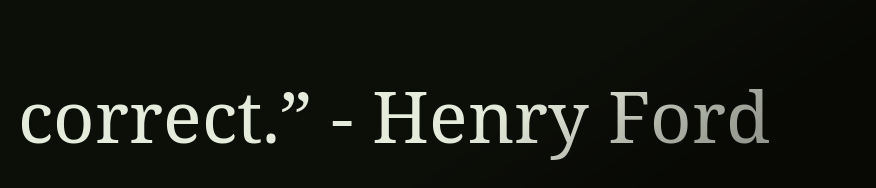correct.” - Henry Ford